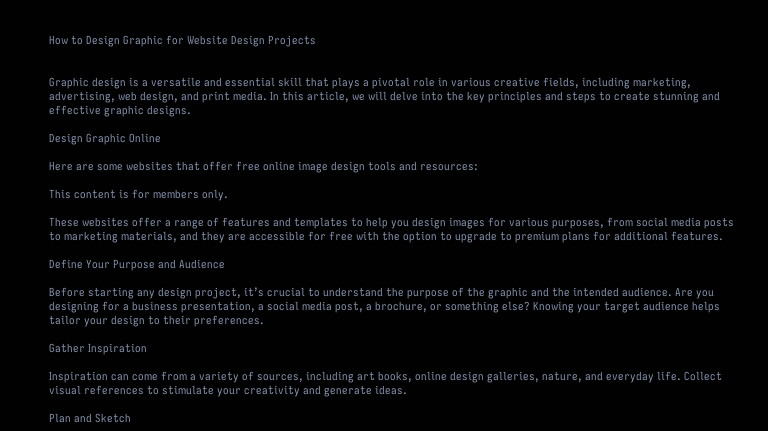How to Design Graphic for Website Design Projects


Graphic design is a versatile and essential skill that plays a pivotal role in various creative fields, including marketing, advertising, web design, and print media. In this article, we will delve into the key principles and steps to create stunning and effective graphic designs.

Design Graphic Online

Here are some websites that offer free online image design tools and resources:

This content is for members only.

These websites offer a range of features and templates to help you design images for various purposes, from social media posts to marketing materials, and they are accessible for free with the option to upgrade to premium plans for additional features.

Define Your Purpose and Audience

Before starting any design project, it’s crucial to understand the purpose of the graphic and the intended audience. Are you designing for a business presentation, a social media post, a brochure, or something else? Knowing your target audience helps tailor your design to their preferences.

Gather Inspiration

Inspiration can come from a variety of sources, including art books, online design galleries, nature, and everyday life. Collect visual references to stimulate your creativity and generate ideas.

Plan and Sketch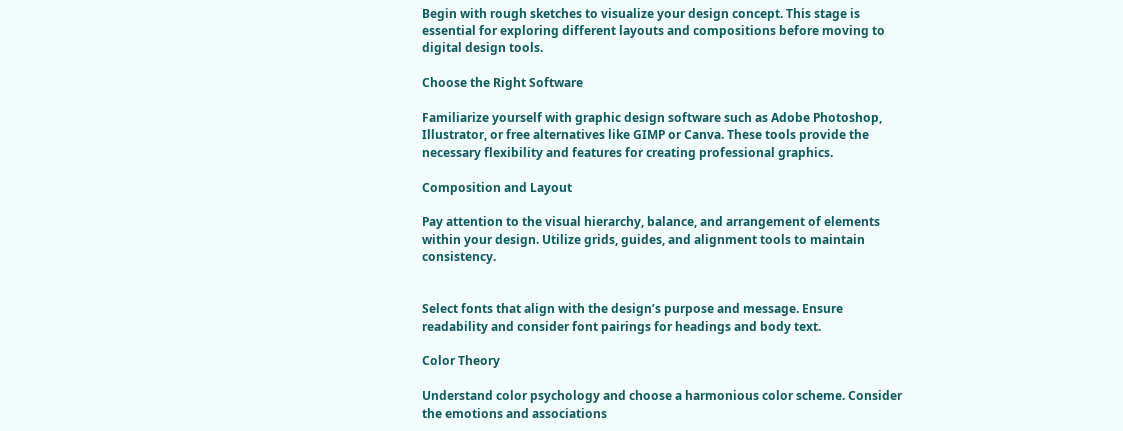Begin with rough sketches to visualize your design concept. This stage is essential for exploring different layouts and compositions before moving to digital design tools.

Choose the Right Software

Familiarize yourself with graphic design software such as Adobe Photoshop, Illustrator, or free alternatives like GIMP or Canva. These tools provide the necessary flexibility and features for creating professional graphics.

Composition and Layout

Pay attention to the visual hierarchy, balance, and arrangement of elements within your design. Utilize grids, guides, and alignment tools to maintain consistency.


Select fonts that align with the design’s purpose and message. Ensure readability and consider font pairings for headings and body text.

Color Theory

Understand color psychology and choose a harmonious color scheme. Consider the emotions and associations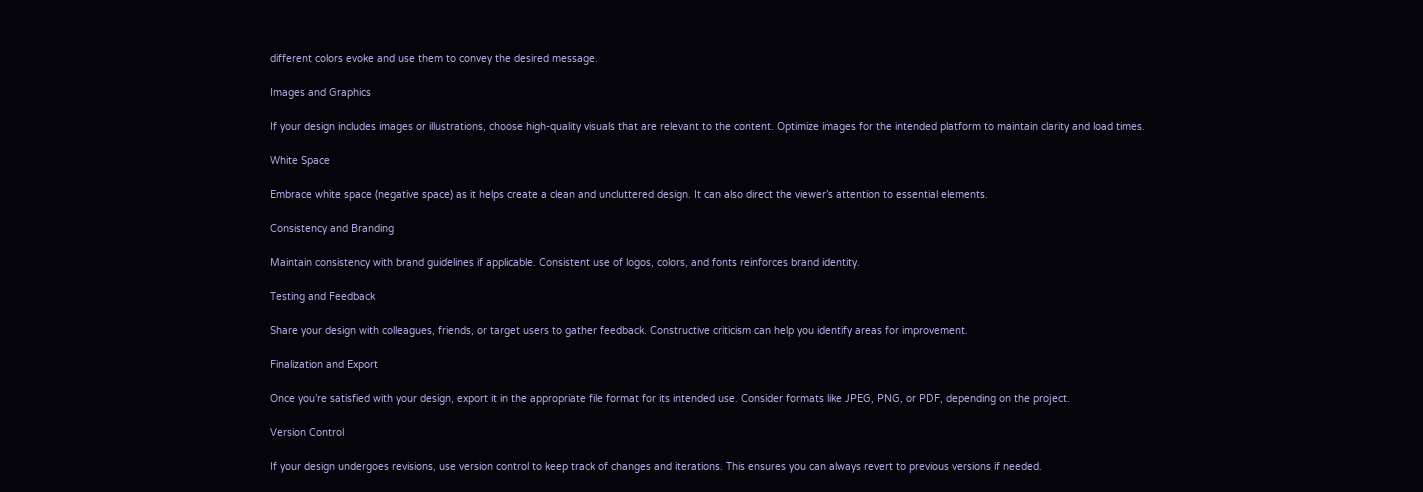different colors evoke and use them to convey the desired message.

Images and Graphics

If your design includes images or illustrations, choose high-quality visuals that are relevant to the content. Optimize images for the intended platform to maintain clarity and load times.

White Space

Embrace white space (negative space) as it helps create a clean and uncluttered design. It can also direct the viewer’s attention to essential elements.

Consistency and Branding

Maintain consistency with brand guidelines if applicable. Consistent use of logos, colors, and fonts reinforces brand identity.

Testing and Feedback

Share your design with colleagues, friends, or target users to gather feedback. Constructive criticism can help you identify areas for improvement.

Finalization and Export

Once you’re satisfied with your design, export it in the appropriate file format for its intended use. Consider formats like JPEG, PNG, or PDF, depending on the project.

Version Control

If your design undergoes revisions, use version control to keep track of changes and iterations. This ensures you can always revert to previous versions if needed.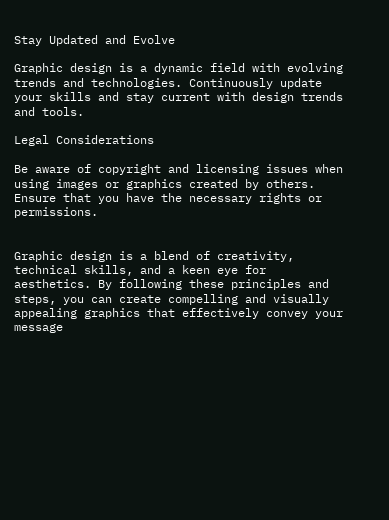Stay Updated and Evolve

Graphic design is a dynamic field with evolving trends and technologies. Continuously update your skills and stay current with design trends and tools.

Legal Considerations

Be aware of copyright and licensing issues when using images or graphics created by others. Ensure that you have the necessary rights or permissions.


Graphic design is a blend of creativity, technical skills, and a keen eye for aesthetics. By following these principles and steps, you can create compelling and visually appealing graphics that effectively convey your message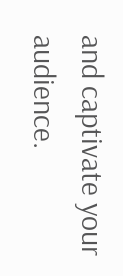and captivate your audience.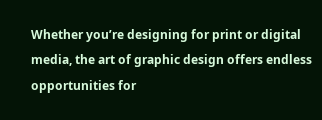Whether you’re designing for print or digital media, the art of graphic design offers endless opportunities for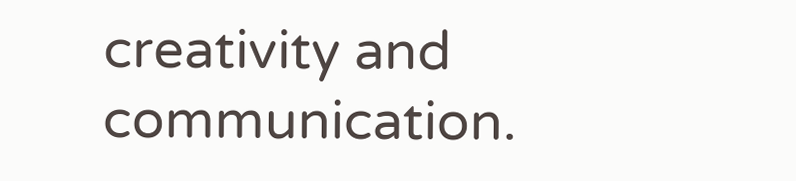creativity and communication.